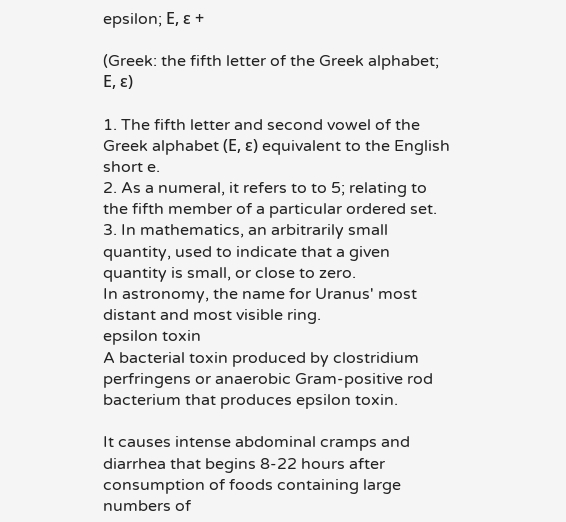epsilon; Ε, ε +

(Greek: the fifth letter of the Greek alphabet; Ε, ε)

1. The fifth letter and second vowel of the Greek alphabet (Ε, ε) equivalent to the English short e.
2. As a numeral, it refers to to 5; relating to the fifth member of a particular ordered set.
3. In mathematics, an arbitrarily small quantity, used to indicate that a given quantity is small, or close to zero.
In astronomy, the name for Uranus' most distant and most visible ring.
epsilon toxin
A bacterial toxin produced by clostridium perfringens or anaerobic Gram-positive rod bacterium that produces epsilon toxin.

It causes intense abdominal cramps and diarrhea that begins 8-22 hours after consumption of foods containing large numbers of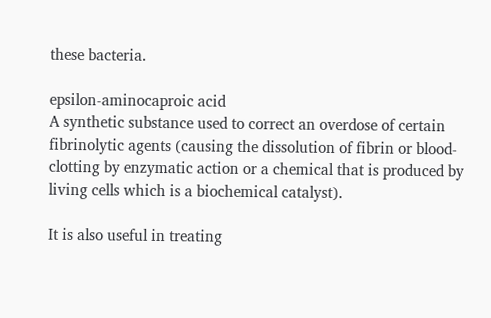these bacteria.

epsilon-aminocaproic acid
A synthetic substance used to correct an overdose of certain fibrinolytic agents (causing the dissolution of fibrin or blood-clotting by enzymatic action or a chemical that is produced by living cells which is a biochemical catalyst).

It is also useful in treating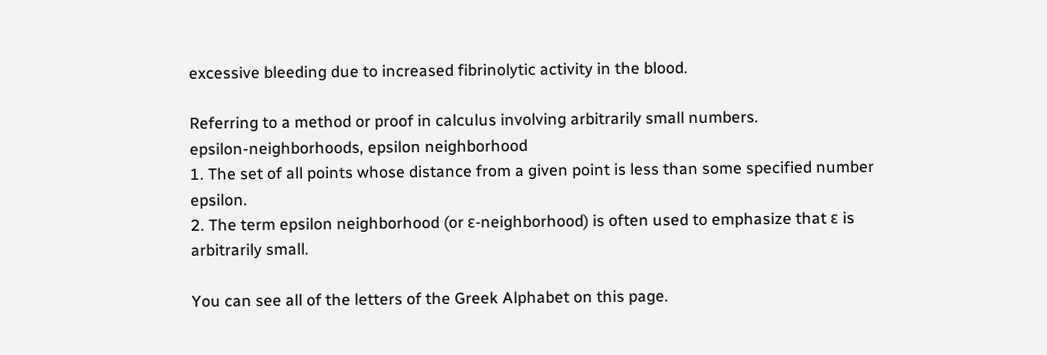excessive bleeding due to increased fibrinolytic activity in the blood.

Referring to a method or proof in calculus involving arbitrarily small numbers.
epsilon-neighborhoods, epsilon neighborhood
1. The set of all points whose distance from a given point is less than some specified number epsilon.
2. The term epsilon neighborhood (or ε-neighborhood) is often used to emphasize that ε is arbitrarily small.

You can see all of the letters of the Greek Alphabet on this page.